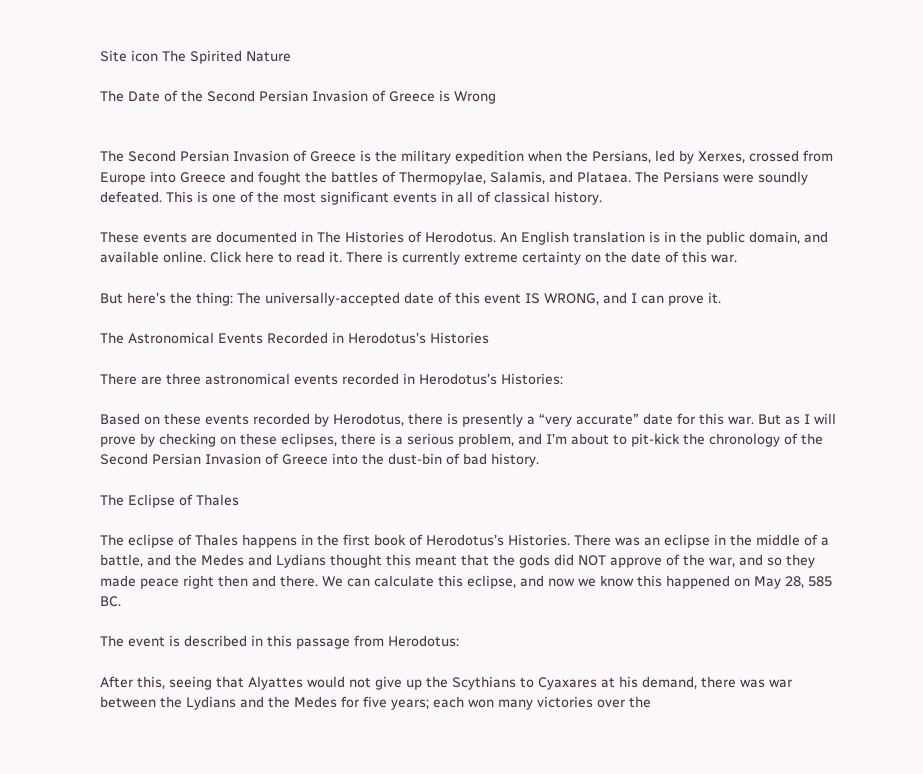Site icon The Spirited Nature

The Date of the Second Persian Invasion of Greece is Wrong


The Second Persian Invasion of Greece is the military expedition when the Persians, led by Xerxes, crossed from Europe into Greece and fought the battles of Thermopylae, Salamis, and Plataea. The Persians were soundly defeated. This is one of the most significant events in all of classical history.

These events are documented in The Histories of Herodotus. An English translation is in the public domain, and available online. Click here to read it. There is currently extreme certainty on the date of this war.

But here’s the thing: The universally-accepted date of this event IS WRONG, and I can prove it.

The Astronomical Events Recorded in Herodotus’s Histories

There are three astronomical events recorded in Herodotus’s Histories:

Based on these events recorded by Herodotus, there is presently a “very accurate” date for this war. But as I will prove by checking on these eclipses, there is a serious problem, and I’m about to pit-kick the chronology of the Second Persian Invasion of Greece into the dust-bin of bad history.

The Eclipse of Thales

The eclipse of Thales happens in the first book of Herodotus’s Histories. There was an eclipse in the middle of a battle, and the Medes and Lydians thought this meant that the gods did NOT approve of the war, and so they made peace right then and there. We can calculate this eclipse, and now we know this happened on May 28, 585 BC.

The event is described in this passage from Herodotus:

After this, seeing that Alyattes would not give up the Scythians to Cyaxares at his demand, there was war between the Lydians and the Medes for five years; each won many victories over the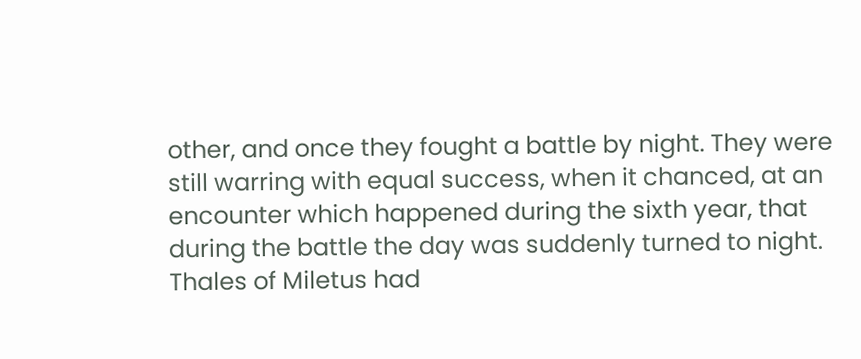other, and once they fought a battle by night. They were still warring with equal success, when it chanced, at an encounter which happened during the sixth year, that during the battle the day was suddenly turned to night. Thales of Miletus had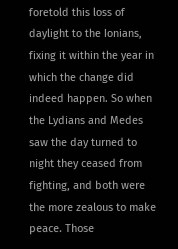foretold this loss of daylight to the Ionians, fixing it within the year in which the change did indeed happen. So when the Lydians and Medes saw the day turned to night they ceased from fighting, and both were the more zealous to make peace. Those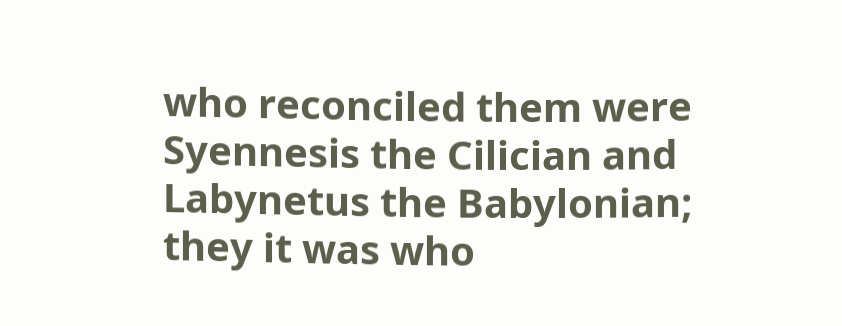who reconciled them were Syennesis the Cilician and Labynetus the Babylonian; they it was who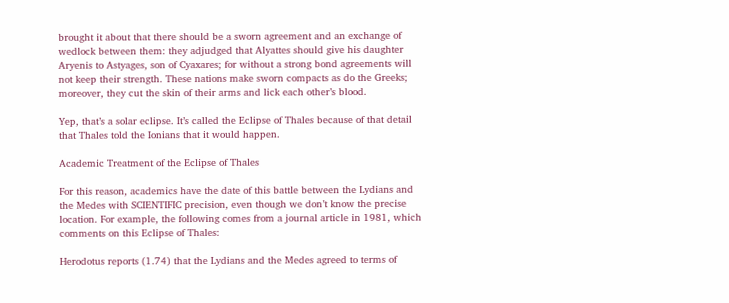brought it about that there should be a sworn agreement and an exchange of wedlock between them: they adjudged that Alyattes should give his daughter Aryenis to Astyages, son of Cyaxares; for without a strong bond agreements will not keep their strength. These nations make sworn compacts as do the Greeks; moreover, they cut the skin of their arms and lick each other’s blood.

Yep, that’s a solar eclipse. It’s called the Eclipse of Thales because of that detail that Thales told the Ionians that it would happen.

Academic Treatment of the Eclipse of Thales

For this reason, academics have the date of this battle between the Lydians and the Medes with SCIENTIFIC precision, even though we don’t know the precise location. For example, the following comes from a journal article in 1981, which comments on this Eclipse of Thales:

Herodotus reports (1.74) that the Lydians and the Medes agreed to terms of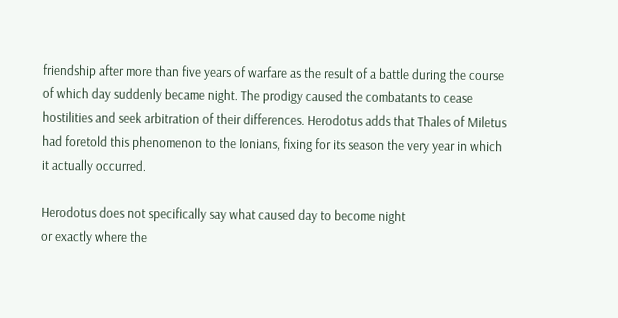friendship after more than five years of warfare as the result of a battle during the course of which day suddenly became night. The prodigy caused the combatants to cease hostilities and seek arbitration of their differences. Herodotus adds that Thales of Miletus had foretold this phenomenon to the Ionians, fixing for its season the very year in which it actually occurred.

Herodotus does not specifically say what caused day to become night
or exactly where the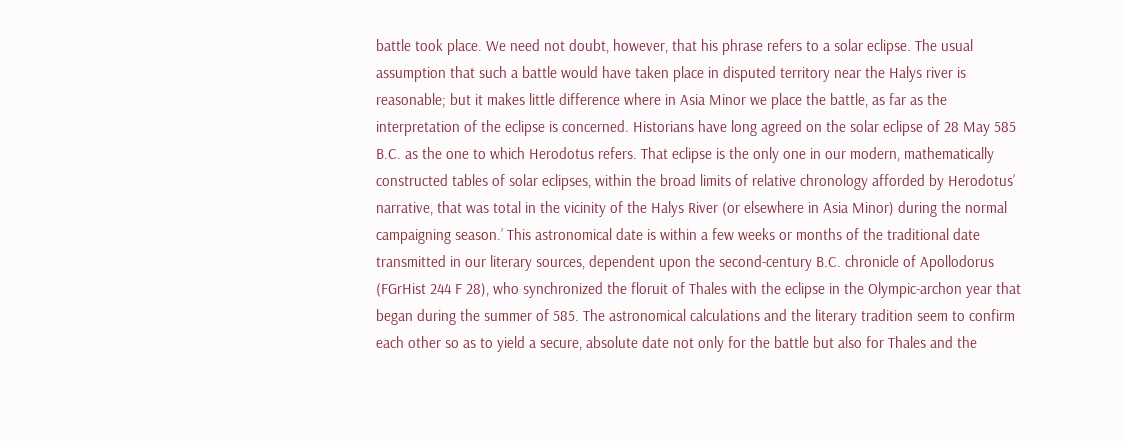battle took place. We need not doubt, however, that his phrase refers to a solar eclipse. The usual assumption that such a battle would have taken place in disputed territory near the Halys river is reasonable; but it makes little difference where in Asia Minor we place the battle, as far as the interpretation of the eclipse is concerned. Historians have long agreed on the solar eclipse of 28 May 585 B.C. as the one to which Herodotus refers. That eclipse is the only one in our modern, mathematically constructed tables of solar eclipses, within the broad limits of relative chronology afforded by Herodotus’ narrative, that was total in the vicinity of the Halys River (or elsewhere in Asia Minor) during the normal campaigning season.’ This astronomical date is within a few weeks or months of the traditional date transmitted in our literary sources, dependent upon the second-century B.C. chronicle of Apollodorus (FGrHist 244 F 28), who synchronized the floruit of Thales with the eclipse in the Olympic-archon year that began during the summer of 585. The astronomical calculations and the literary tradition seem to confirm each other so as to yield a secure, absolute date not only for the battle but also for Thales and the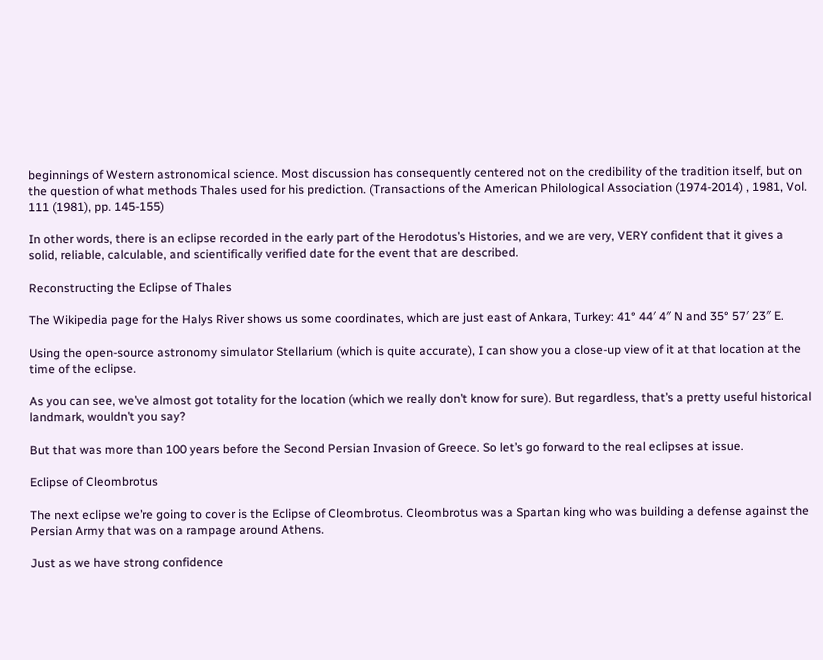beginnings of Western astronomical science. Most discussion has consequently centered not on the credibility of the tradition itself, but on the question of what methods Thales used for his prediction. (Transactions of the American Philological Association (1974-2014) , 1981, Vol. 111 (1981), pp. 145-155)

In other words, there is an eclipse recorded in the early part of the Herodotus’s Histories, and we are very, VERY confident that it gives a solid, reliable, calculable, and scientifically verified date for the event that are described.

Reconstructing the Eclipse of Thales

The Wikipedia page for the Halys River shows us some coordinates, which are just east of Ankara, Turkey: 41° 44′ 4″ N and 35° 57′ 23″ E.

Using the open-source astronomy simulator Stellarium (which is quite accurate), I can show you a close-up view of it at that location at the time of the eclipse.

As you can see, we’ve almost got totality for the location (which we really don’t know for sure). But regardless, that’s a pretty useful historical landmark, wouldn’t you say?

But that was more than 100 years before the Second Persian Invasion of Greece. So let’s go forward to the real eclipses at issue.

Eclipse of Cleombrotus

The next eclipse we’re going to cover is the Eclipse of Cleombrotus. Cleombrotus was a Spartan king who was building a defense against the Persian Army that was on a rampage around Athens.

Just as we have strong confidence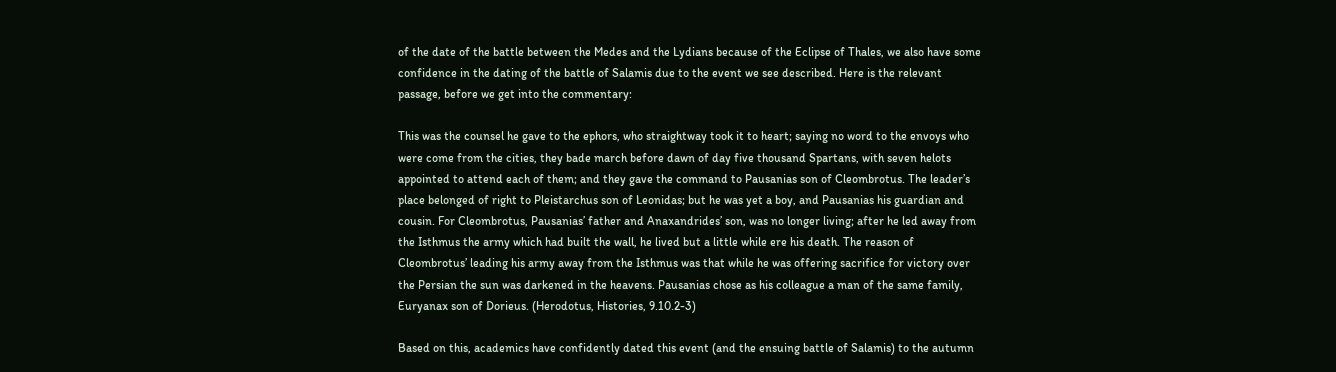of the date of the battle between the Medes and the Lydians because of the Eclipse of Thales, we also have some confidence in the dating of the battle of Salamis due to the event we see described. Here is the relevant passage, before we get into the commentary:

This was the counsel he gave to the ephors, who straightway took it to heart; saying no word to the envoys who were come from the cities, they bade march before dawn of day five thousand Spartans, with seven helots appointed to attend each of them; and they gave the command to Pausanias son of Cleombrotus. The leader’s place belonged of right to Pleistarchus son of Leonidas; but he was yet a boy, and Pausanias his guardian and cousin. For Cleombrotus, Pausanias’ father and Anaxandrides’ son, was no longer living; after he led away from the Isthmus the army which had built the wall, he lived but a little while ere his death. The reason of Cleombrotus’ leading his army away from the Isthmus was that while he was offering sacrifice for victory over the Persian the sun was darkened in the heavens. Pausanias chose as his colleague a man of the same family, Euryanax son of Dorieus. (Herodotus, Histories, 9.10.2-3)

Based on this, academics have confidently dated this event (and the ensuing battle of Salamis) to the autumn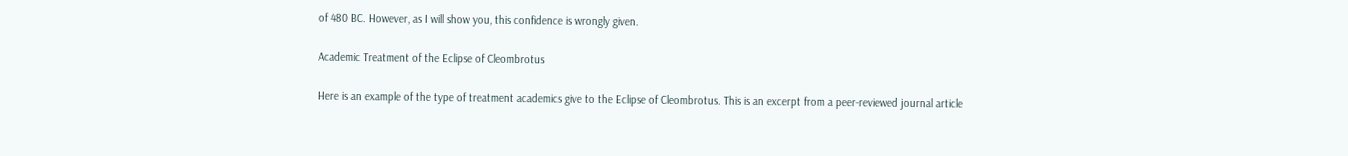of 480 BC. However, as I will show you, this confidence is wrongly given.

Academic Treatment of the Eclipse of Cleombrotus

Here is an example of the type of treatment academics give to the Eclipse of Cleombrotus. This is an excerpt from a peer-reviewed journal article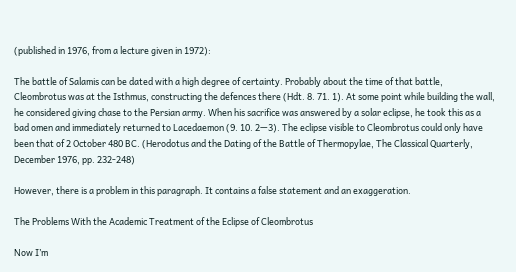(published in 1976, from a lecture given in 1972):

The battle of Salamis can be dated with a high degree of certainty. Probably about the time of that battle, Cleombrotus was at the Isthmus, constructing the defences there (Hdt. 8. 71. 1). At some point while building the wall, he considered giving chase to the Persian army. When his sacrifice was answered by a solar eclipse, he took this as a bad omen and immediately returned to Lacedaemon (9. 10. 2—3). The eclipse visible to Cleombrotus could only have been that of 2 October 480 BC. (Herodotus and the Dating of the Battle of Thermopylae, The Classical Quarterly, December 1976, pp. 232-248)

However, there is a problem in this paragraph. It contains a false statement and an exaggeration.

The Problems With the Academic Treatment of the Eclipse of Cleombrotus

Now I’m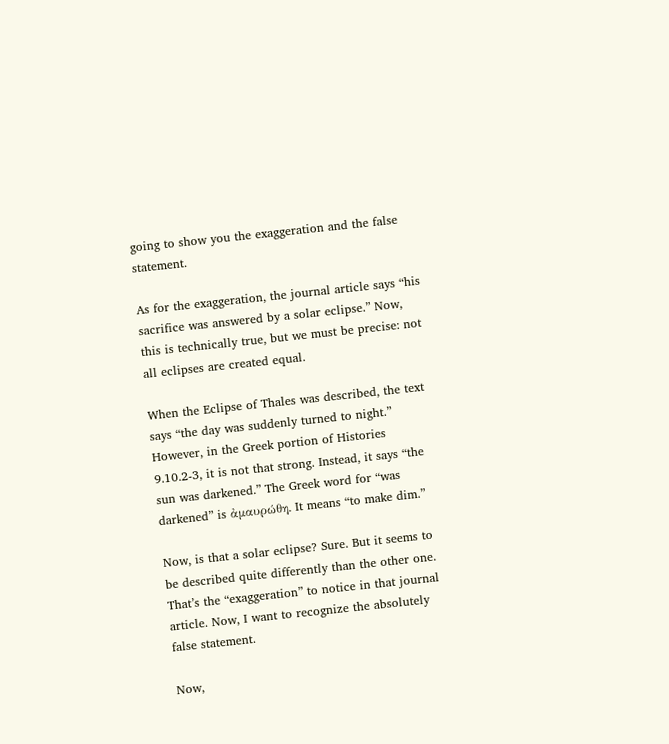going to show you the exaggeration and the false statement.

As for the exaggeration, the journal article says “his sacrifice was answered by a solar eclipse.” Now, this is technically true, but we must be precise: not all eclipses are created equal.

When the Eclipse of Thales was described, the text says “the day was suddenly turned to night.” However, in the Greek portion of Histories 9.10.2-3, it is not that strong. Instead, it says “the sun was darkened.” The Greek word for “was darkened” is ἀμαυρώθη. It means “to make dim.”

Now, is that a solar eclipse? Sure. But it seems to be described quite differently than the other one. That’s the “exaggeration” to notice in that journal article. Now, I want to recognize the absolutely false statement.

Now,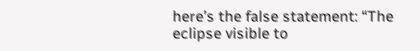here’s the false statement: “The eclipse visible to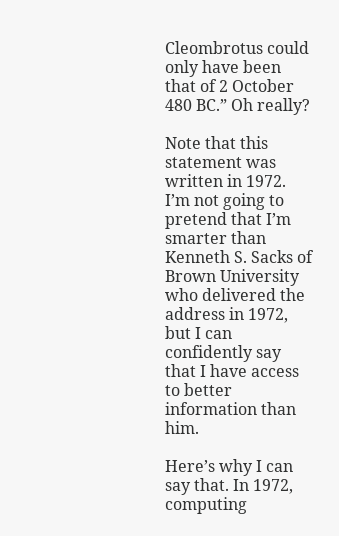Cleombrotus could only have been that of 2 October 480 BC.” Oh really?

Note that this statement was written in 1972. I’m not going to pretend that I’m smarter than Kenneth S. Sacks of Brown University who delivered the address in 1972, but I can confidently say that I have access to better information than him.

Here’s why I can say that. In 1972, computing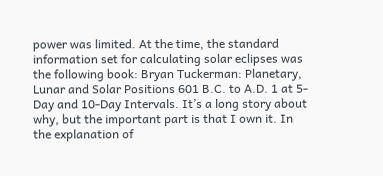power was limited. At the time, the standard information set for calculating solar eclipses was the following book: Bryan Tuckerman: Planetary, Lunar and Solar Positions 601 B.C. to A.D. 1 at 5-Day and 10-Day Intervals. It’s a long story about why, but the important part is that I own it. In the explanation of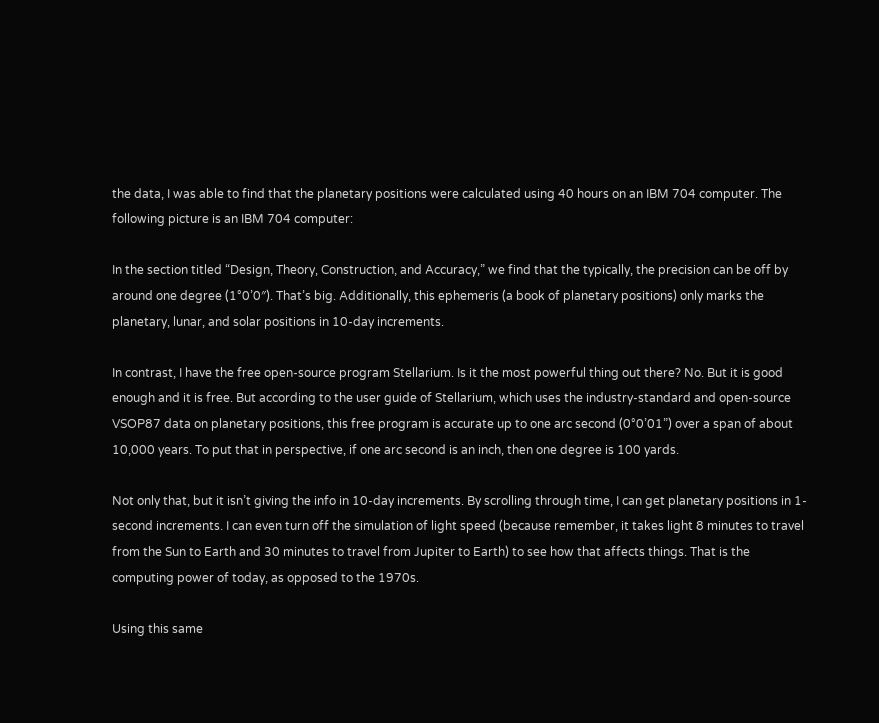the data, I was able to find that the planetary positions were calculated using 40 hours on an IBM 704 computer. The following picture is an IBM 704 computer:

In the section titled “Design, Theory, Construction, and Accuracy,” we find that the typically, the precision can be off by around one degree (1°0’0″). That’s big. Additionally, this ephemeris (a book of planetary positions) only marks the planetary, lunar, and solar positions in 10-day increments.

In contrast, I have the free open-source program Stellarium. Is it the most powerful thing out there? No. But it is good enough and it is free. But according to the user guide of Stellarium, which uses the industry-standard and open-source VSOP87 data on planetary positions, this free program is accurate up to one arc second (0°0’01”) over a span of about 10,000 years. To put that in perspective, if one arc second is an inch, then one degree is 100 yards.

Not only that, but it isn’t giving the info in 10-day increments. By scrolling through time, I can get planetary positions in 1-second increments. I can even turn off the simulation of light speed (because remember, it takes light 8 minutes to travel from the Sun to Earth and 30 minutes to travel from Jupiter to Earth) to see how that affects things. That is the computing power of today, as opposed to the 1970s.

Using this same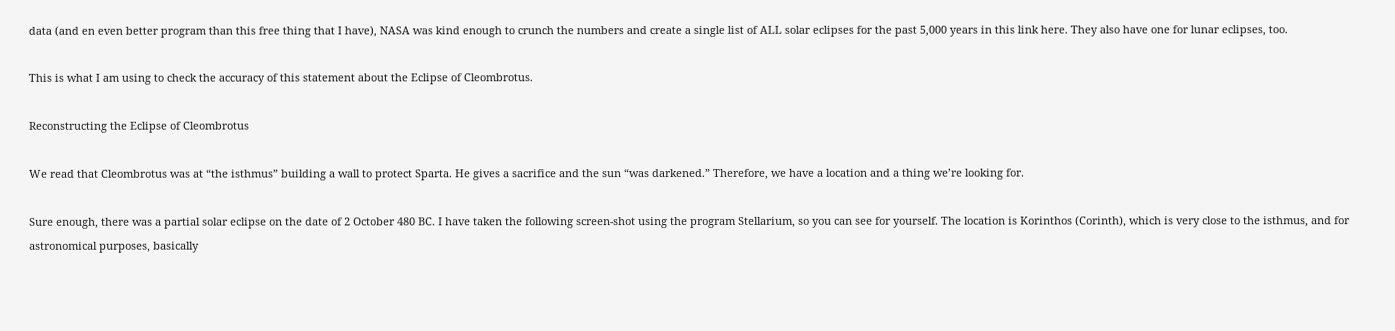data (and en even better program than this free thing that I have), NASA was kind enough to crunch the numbers and create a single list of ALL solar eclipses for the past 5,000 years in this link here. They also have one for lunar eclipses, too.

This is what I am using to check the accuracy of this statement about the Eclipse of Cleombrotus.

Reconstructing the Eclipse of Cleombrotus

We read that Cleombrotus was at “the isthmus” building a wall to protect Sparta. He gives a sacrifice and the sun “was darkened.” Therefore, we have a location and a thing we’re looking for.

Sure enough, there was a partial solar eclipse on the date of 2 October 480 BC. I have taken the following screen-shot using the program Stellarium, so you can see for yourself. The location is Korinthos (Corinth), which is very close to the isthmus, and for astronomical purposes, basically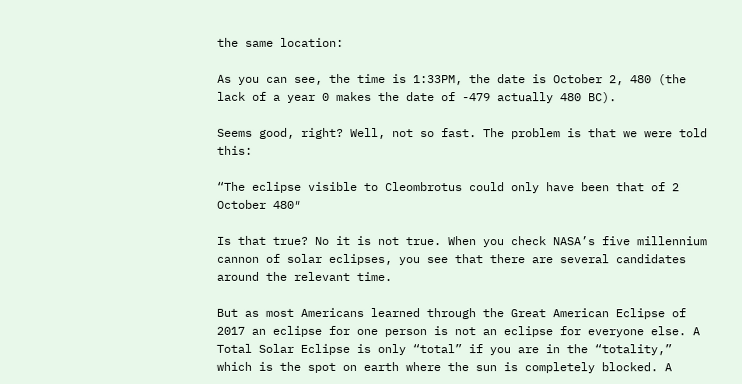the same location:

As you can see, the time is 1:33PM, the date is October 2, 480 (the lack of a year 0 makes the date of -479 actually 480 BC).

Seems good, right? Well, not so fast. The problem is that we were told this:

“The eclipse visible to Cleombrotus could only have been that of 2 October 480″

Is that true? No it is not true. When you check NASA’s five millennium cannon of solar eclipses, you see that there are several candidates around the relevant time.

But as most Americans learned through the Great American Eclipse of 2017 an eclipse for one person is not an eclipse for everyone else. A Total Solar Eclipse is only “total” if you are in the “totality,” which is the spot on earth where the sun is completely blocked. A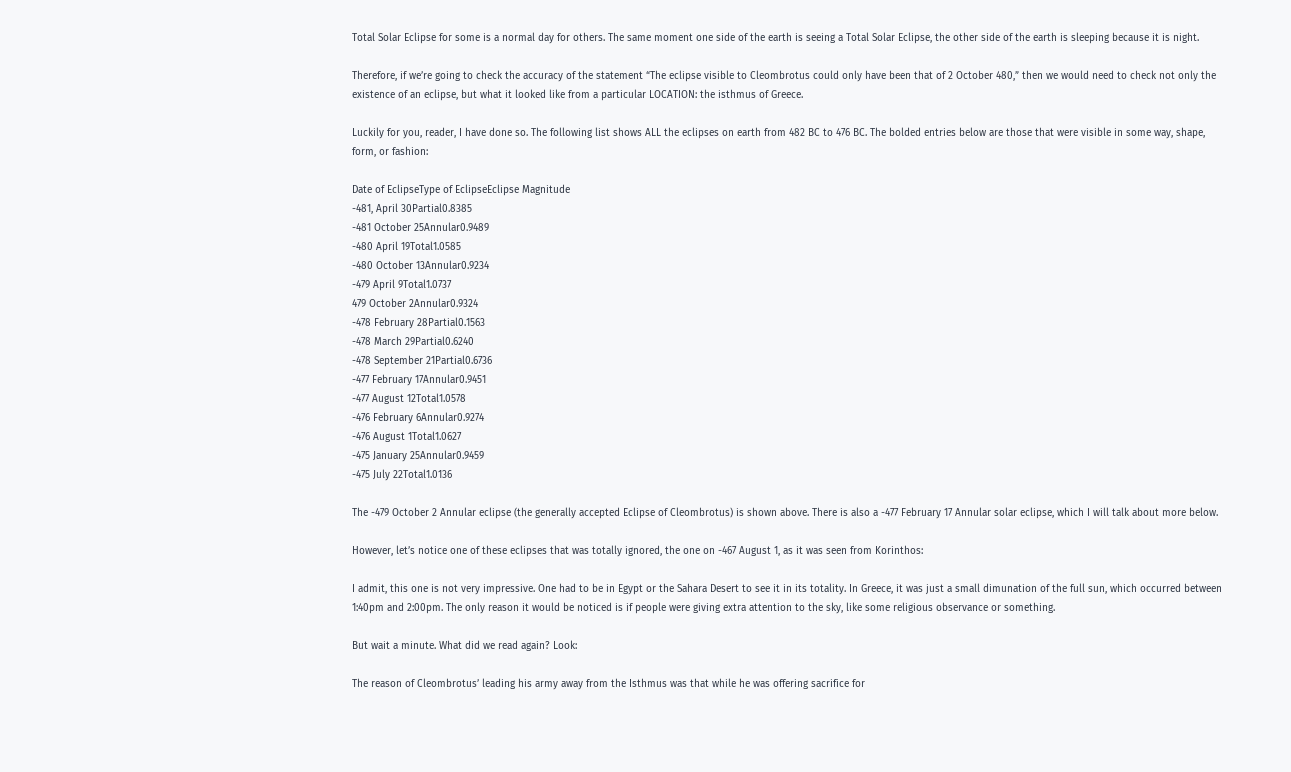Total Solar Eclipse for some is a normal day for others. The same moment one side of the earth is seeing a Total Solar Eclipse, the other side of the earth is sleeping because it is night.

Therefore, if we’re going to check the accuracy of the statement “The eclipse visible to Cleombrotus could only have been that of 2 October 480,” then we would need to check not only the existence of an eclipse, but what it looked like from a particular LOCATION: the isthmus of Greece.

Luckily for you, reader, I have done so. The following list shows ALL the eclipses on earth from 482 BC to 476 BC. The bolded entries below are those that were visible in some way, shape, form, or fashion:

Date of EclipseType of EclipseEclipse Magnitude
-481, April 30Partial0.8385
-481 October 25Annular0.9489
-480 April 19Total1.0585
-480 October 13Annular0.9234
-479 April 9Total1.0737
479 October 2Annular0.9324
-478 February 28Partial0.1563
-478 March 29Partial0.6240
-478 September 21Partial0.6736
-477 February 17Annular0.9451
-477 August 12Total1.0578
-476 February 6Annular0.9274
-476 August 1Total1.0627
-475 January 25Annular0.9459
-475 July 22Total1.0136

The -479 October 2 Annular eclipse (the generally accepted Eclipse of Cleombrotus) is shown above. There is also a -477 February 17 Annular solar eclipse, which I will talk about more below.

However, let’s notice one of these eclipses that was totally ignored, the one on -467 August 1, as it was seen from Korinthos:

I admit, this one is not very impressive. One had to be in Egypt or the Sahara Desert to see it in its totality. In Greece, it was just a small dimunation of the full sun, which occurred between 1:40pm and 2:00pm. The only reason it would be noticed is if people were giving extra attention to the sky, like some religious observance or something.

But wait a minute. What did we read again? Look:

The reason of Cleombrotus’ leading his army away from the Isthmus was that while he was offering sacrifice for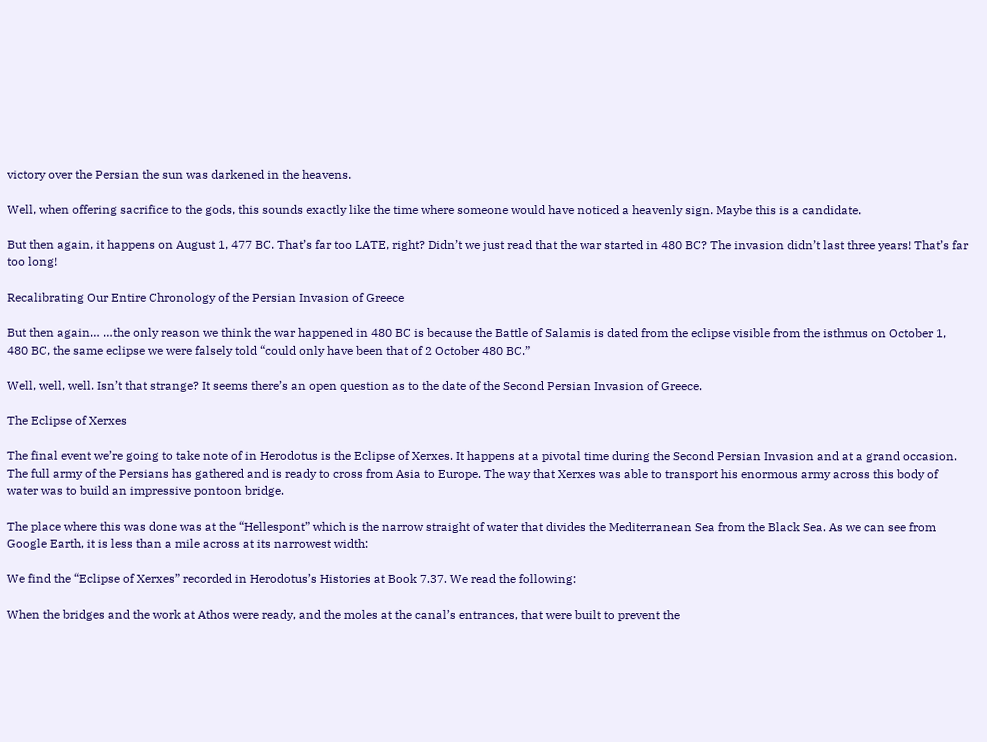victory over the Persian the sun was darkened in the heavens.

Well, when offering sacrifice to the gods, this sounds exactly like the time where someone would have noticed a heavenly sign. Maybe this is a candidate.

But then again, it happens on August 1, 477 BC. That’s far too LATE, right? Didn’t we just read that the war started in 480 BC? The invasion didn’t last three years! That’s far too long!

Recalibrating Our Entire Chronology of the Persian Invasion of Greece

But then again… …the only reason we think the war happened in 480 BC is because the Battle of Salamis is dated from the eclipse visible from the isthmus on October 1, 480 BC, the same eclipse we were falsely told “could only have been that of 2 October 480 BC.”

Well, well, well. Isn’t that strange? It seems there’s an open question as to the date of the Second Persian Invasion of Greece.

The Eclipse of Xerxes

The final event we’re going to take note of in Herodotus is the Eclipse of Xerxes. It happens at a pivotal time during the Second Persian Invasion and at a grand occasion. The full army of the Persians has gathered and is ready to cross from Asia to Europe. The way that Xerxes was able to transport his enormous army across this body of water was to build an impressive pontoon bridge.

The place where this was done was at the “Hellespont” which is the narrow straight of water that divides the Mediterranean Sea from the Black Sea. As we can see from Google Earth, it is less than a mile across at its narrowest width:

We find the “Eclipse of Xerxes” recorded in Herodotus’s Histories at Book 7.37. We read the following:

When the bridges and the work at Athos were ready, and the moles at the canal’s entrances, that were built to prevent the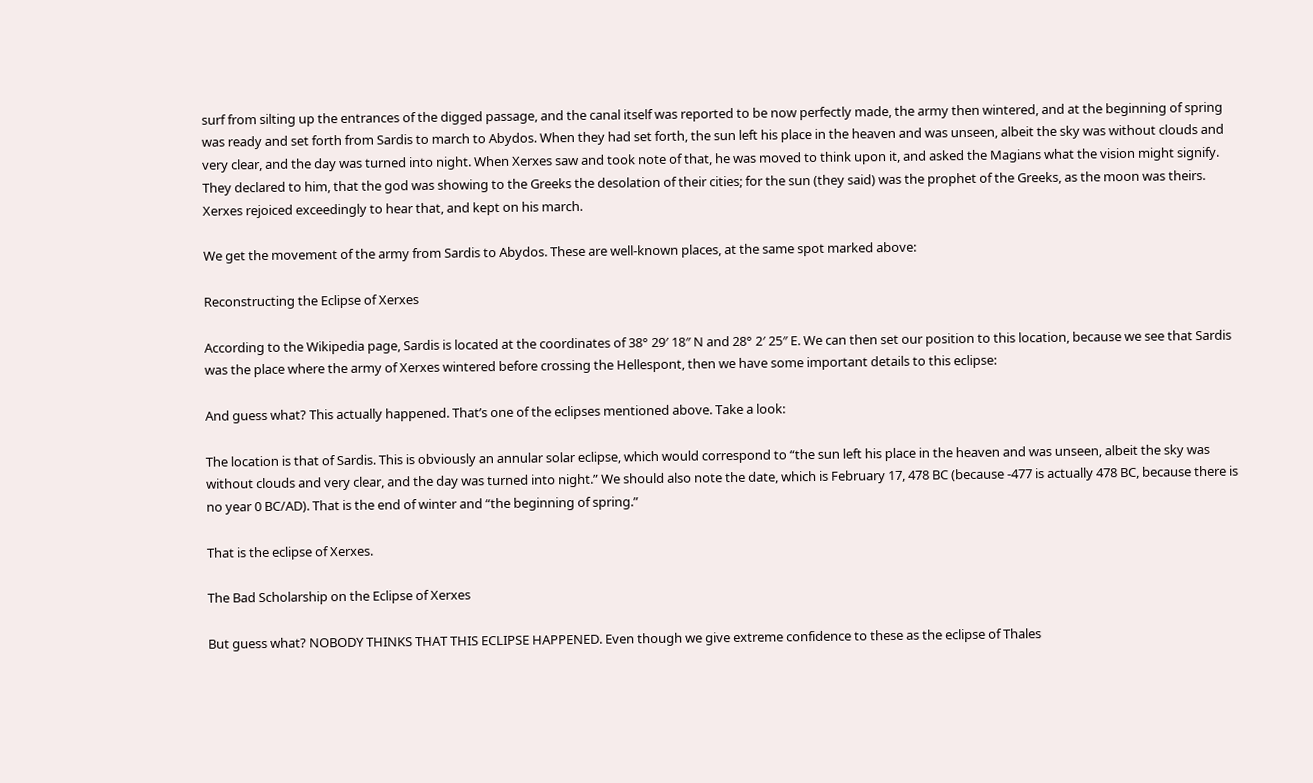surf from silting up the entrances of the digged passage, and the canal itself was reported to be now perfectly made, the army then wintered, and at the beginning of spring was ready and set forth from Sardis to march to Abydos. When they had set forth, the sun left his place in the heaven and was unseen, albeit the sky was without clouds and very clear, and the day was turned into night. When Xerxes saw and took note of that, he was moved to think upon it, and asked the Magians what the vision might signify. They declared to him, that the god was showing to the Greeks the desolation of their cities; for the sun (they said) was the prophet of the Greeks, as the moon was theirs. Xerxes rejoiced exceedingly to hear that, and kept on his march.

We get the movement of the army from Sardis to Abydos. These are well-known places, at the same spot marked above:

Reconstructing the Eclipse of Xerxes

According to the Wikipedia page, Sardis is located at the coordinates of 38° 29′ 18″ N and 28° 2′ 25″ E. We can then set our position to this location, because we see that Sardis was the place where the army of Xerxes wintered before crossing the Hellespont, then we have some important details to this eclipse:

And guess what? This actually happened. That’s one of the eclipses mentioned above. Take a look:

The location is that of Sardis. This is obviously an annular solar eclipse, which would correspond to “the sun left his place in the heaven and was unseen, albeit the sky was without clouds and very clear, and the day was turned into night.” We should also note the date, which is February 17, 478 BC (because -477 is actually 478 BC, because there is no year 0 BC/AD). That is the end of winter and “the beginning of spring.”

That is the eclipse of Xerxes.

The Bad Scholarship on the Eclipse of Xerxes

But guess what? NOBODY THINKS THAT THIS ECLIPSE HAPPENED. Even though we give extreme confidence to these as the eclipse of Thales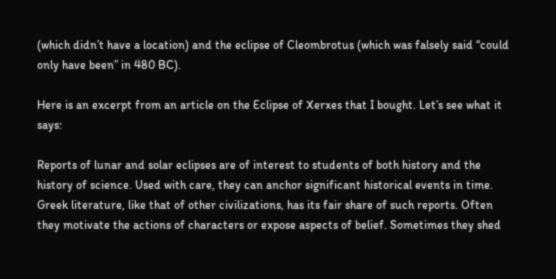(which didn’t have a location) and the eclipse of Cleombrotus (which was falsely said “could only have been” in 480 BC).

Here is an excerpt from an article on the Eclipse of Xerxes that I bought. Let’s see what it says:

Reports of lunar and solar eclipses are of interest to students of both history and the history of science. Used with care, they can anchor significant historical events in time. Greek literature, like that of other civilizations, has its fair share of such reports. Often they motivate the actions of characters or expose aspects of belief. Sometimes they shed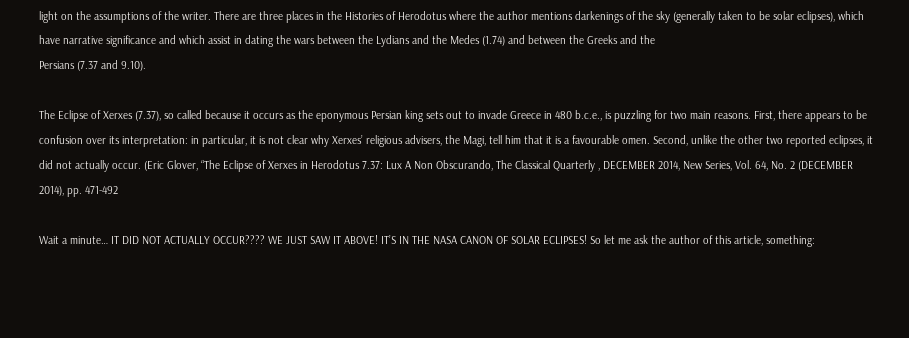light on the assumptions of the writer. There are three places in the Histories of Herodotus where the author mentions darkenings of the sky (generally taken to be solar eclipses), which have narrative significance and which assist in dating the wars between the Lydians and the Medes (1.74) and between the Greeks and the
Persians (7.37 and 9.10).

The Eclipse of Xerxes (7.37), so called because it occurs as the eponymous Persian king sets out to invade Greece in 480 b.c.e., is puzzling for two main reasons. First, there appears to be confusion over its interpretation: in particular, it is not clear why Xerxes’ religious advisers, the Magi, tell him that it is a favourable omen. Second, unlike the other two reported eclipses, it did not actually occur. (Eric Glover, “The Eclipse of Xerxes in Herodotus 7.37: Lux A Non Obscurando, The Classical Quarterly , DECEMBER 2014, New Series, Vol. 64, No. 2 (DECEMBER
2014), pp. 471-492

Wait a minute… IT DID NOT ACTUALLY OCCUR???? WE JUST SAW IT ABOVE! IT’S IN THE NASA CANON OF SOLAR ECLIPSES! So let me ask the author of this article, something: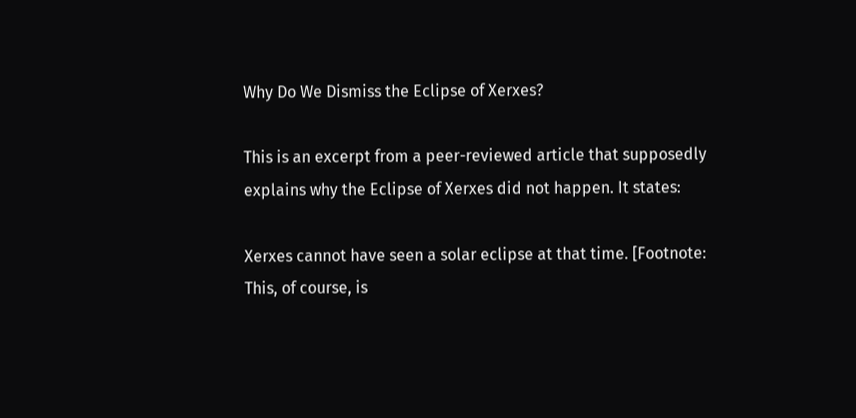Why Do We Dismiss the Eclipse of Xerxes?

This is an excerpt from a peer-reviewed article that supposedly explains why the Eclipse of Xerxes did not happen. It states:

Xerxes cannot have seen a solar eclipse at that time. [Footnote: This, of course, is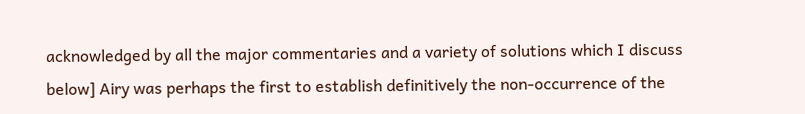acknowledged by all the major commentaries and a variety of solutions which I discuss below] Airy was perhaps the first to establish definitively the non-occurrence of the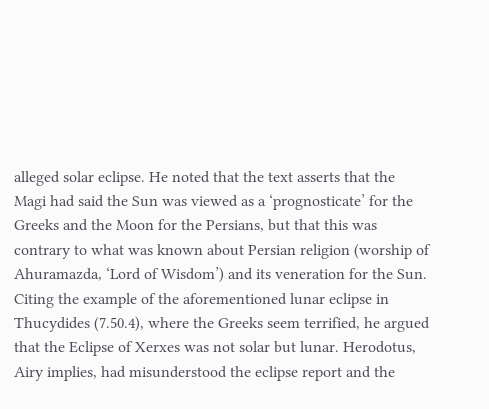alleged solar eclipse. He noted that the text asserts that the Magi had said the Sun was viewed as a ‘prognosticate’ for the Greeks and the Moon for the Persians, but that this was contrary to what was known about Persian religion (worship of Ahuramazda, ‘Lord of Wisdom’) and its veneration for the Sun. Citing the example of the aforementioned lunar eclipse in Thucydides (7.50.4), where the Greeks seem terrified, he argued that the Eclipse of Xerxes was not solar but lunar. Herodotus, Airy implies, had misunderstood the eclipse report and the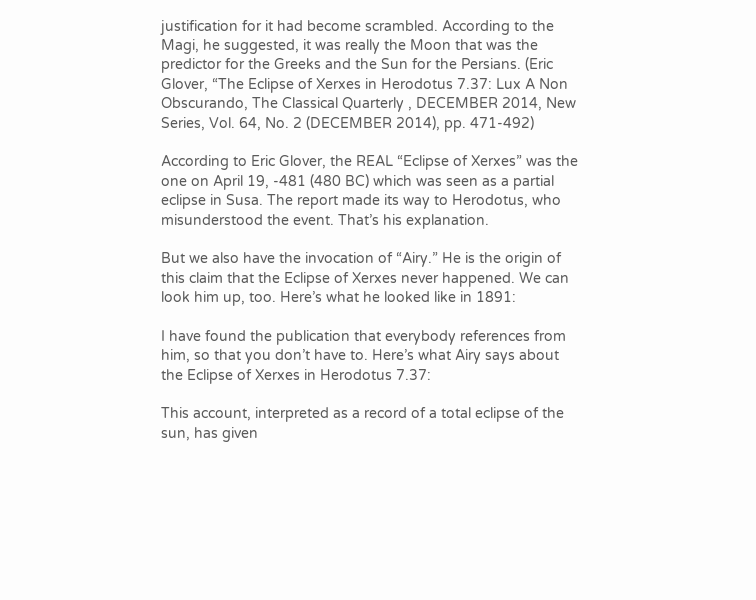justification for it had become scrambled. According to the Magi, he suggested, it was really the Moon that was the predictor for the Greeks and the Sun for the Persians. (Eric Glover, “The Eclipse of Xerxes in Herodotus 7.37: Lux A Non Obscurando, The Classical Quarterly , DECEMBER 2014, New Series, Vol. 64, No. 2 (DECEMBER 2014), pp. 471-492)

According to Eric Glover, the REAL “Eclipse of Xerxes” was the one on April 19, -481 (480 BC) which was seen as a partial eclipse in Susa. The report made its way to Herodotus, who misunderstood the event. That’s his explanation.

But we also have the invocation of “Airy.” He is the origin of this claim that the Eclipse of Xerxes never happened. We can look him up, too. Here’s what he looked like in 1891:

I have found the publication that everybody references from him, so that you don’t have to. Here’s what Airy says about the Eclipse of Xerxes in Herodotus 7.37:

This account, interpreted as a record of a total eclipse of the sun, has given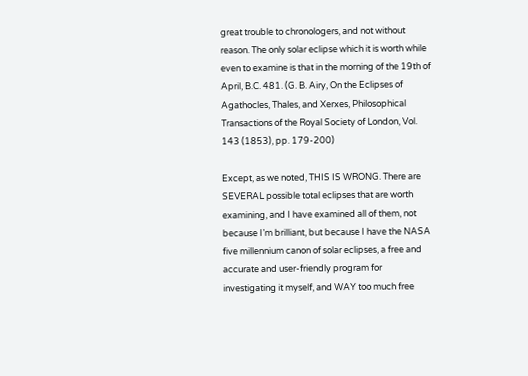great trouble to chronologers, and not without reason. The only solar eclipse which it is worth while even to examine is that in the morning of the 19th of April, B.C. 481. (G. B. Airy, On the Eclipses of Agathocles, Thales, and Xerxes, Philosophical Transactions of the Royal Society of London, Vol. 143 (1853), pp. 179-200)

Except, as we noted, THIS IS WRONG. There are SEVERAL possible total eclipses that are worth examining, and I have examined all of them, not because I’m brilliant, but because I have the NASA five millennium canon of solar eclipses, a free and accurate and user-friendly program for investigating it myself, and WAY too much free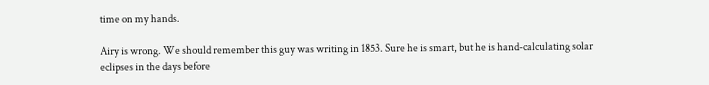time on my hands.

Airy is wrong. We should remember this guy was writing in 1853. Sure he is smart, but he is hand-calculating solar eclipses in the days before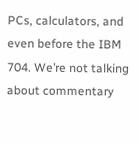PCs, calculators, and even before the IBM 704. We’re not talking about commentary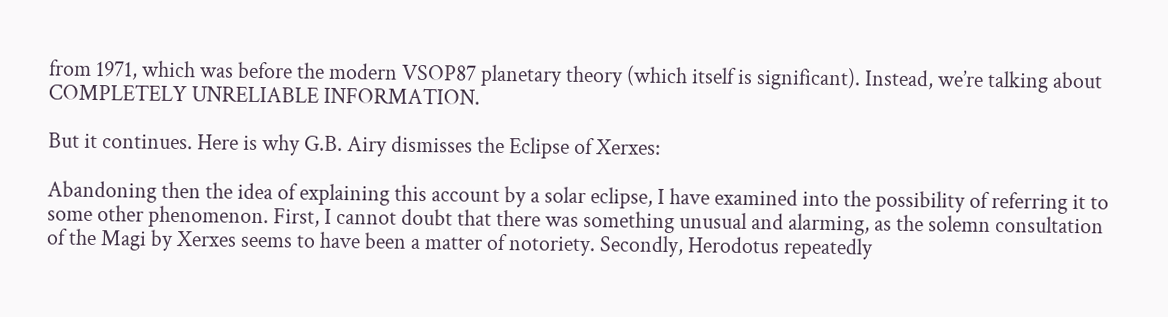from 1971, which was before the modern VSOP87 planetary theory (which itself is significant). Instead, we’re talking about COMPLETELY UNRELIABLE INFORMATION.

But it continues. Here is why G.B. Airy dismisses the Eclipse of Xerxes:

Abandoning then the idea of explaining this account by a solar eclipse, I have examined into the possibility of referring it to some other phenomenon. First, I cannot doubt that there was something unusual and alarming, as the solemn consultation of the Magi by Xerxes seems to have been a matter of notoriety. Secondly, Herodotus repeatedly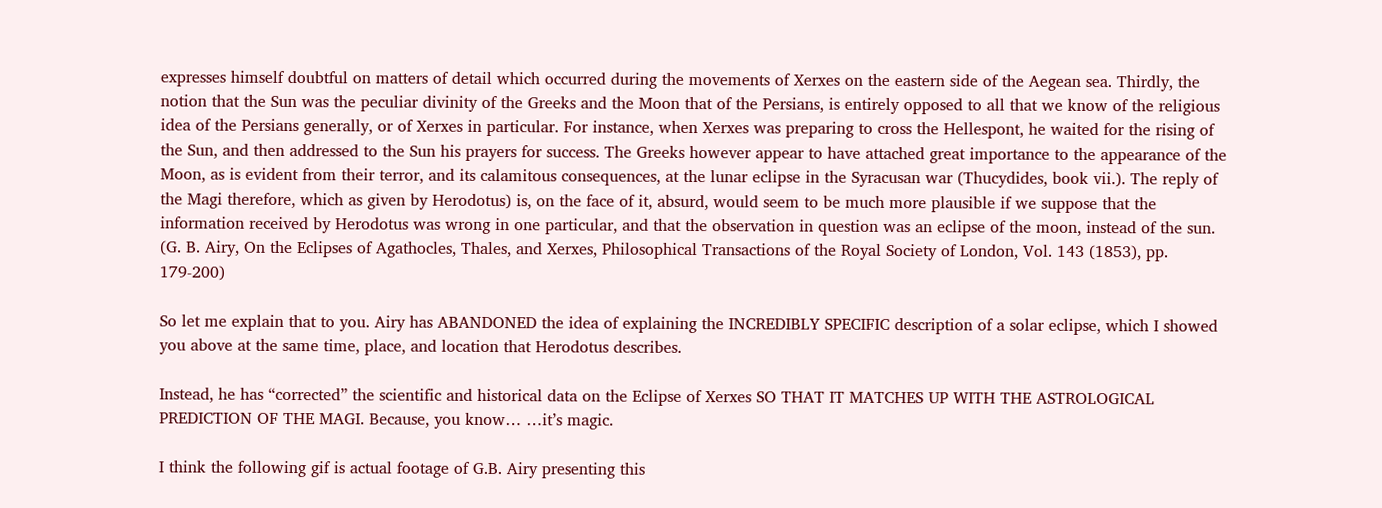expresses himself doubtful on matters of detail which occurred during the movements of Xerxes on the eastern side of the Aegean sea. Thirdly, the notion that the Sun was the peculiar divinity of the Greeks and the Moon that of the Persians, is entirely opposed to all that we know of the religious idea of the Persians generally, or of Xerxes in particular. For instance, when Xerxes was preparing to cross the Hellespont, he waited for the rising of the Sun, and then addressed to the Sun his prayers for success. The Greeks however appear to have attached great importance to the appearance of the Moon, as is evident from their terror, and its calamitous consequences, at the lunar eclipse in the Syracusan war (Thucydides, book vii.). The reply of the Magi therefore, which as given by Herodotus) is, on the face of it, absurd, would seem to be much more plausible if we suppose that the information received by Herodotus was wrong in one particular, and that the observation in question was an eclipse of the moon, instead of the sun. (G. B. Airy, On the Eclipses of Agathocles, Thales, and Xerxes, Philosophical Transactions of the Royal Society of London, Vol. 143 (1853), pp. 179-200)

So let me explain that to you. Airy has ABANDONED the idea of explaining the INCREDIBLY SPECIFIC description of a solar eclipse, which I showed you above at the same time, place, and location that Herodotus describes.

Instead, he has “corrected” the scientific and historical data on the Eclipse of Xerxes SO THAT IT MATCHES UP WITH THE ASTROLOGICAL PREDICTION OF THE MAGI. Because, you know… …it’s magic.

I think the following gif is actual footage of G.B. Airy presenting this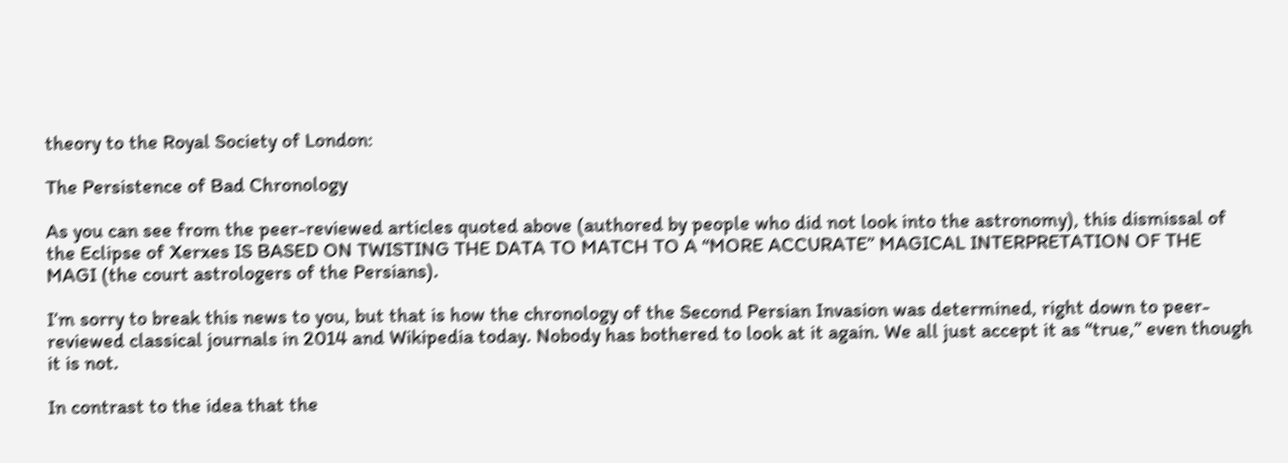theory to the Royal Society of London:

The Persistence of Bad Chronology

As you can see from the peer-reviewed articles quoted above (authored by people who did not look into the astronomy), this dismissal of the Eclipse of Xerxes IS BASED ON TWISTING THE DATA TO MATCH TO A “MORE ACCURATE” MAGICAL INTERPRETATION OF THE MAGI (the court astrologers of the Persians).

I’m sorry to break this news to you, but that is how the chronology of the Second Persian Invasion was determined, right down to peer-reviewed classical journals in 2014 and Wikipedia today. Nobody has bothered to look at it again. We all just accept it as “true,” even though it is not.

In contrast to the idea that the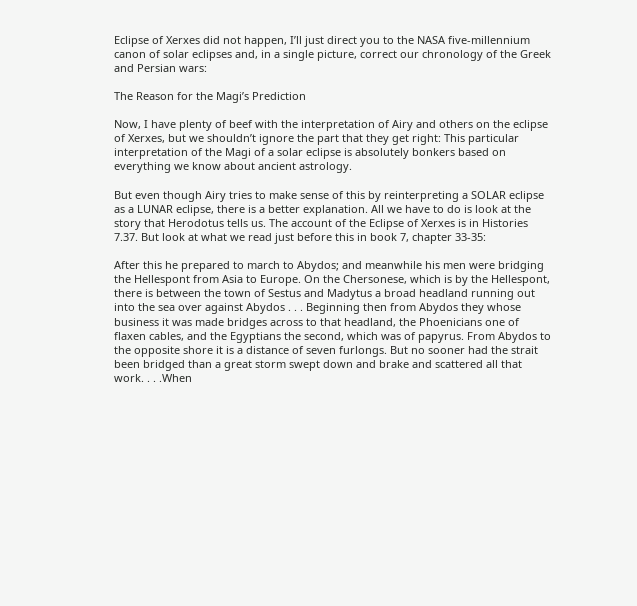Eclipse of Xerxes did not happen, I’ll just direct you to the NASA five-millennium canon of solar eclipses and, in a single picture, correct our chronology of the Greek and Persian wars:

The Reason for the Magi’s Prediction

Now, I have plenty of beef with the interpretation of Airy and others on the eclipse of Xerxes, but we shouldn’t ignore the part that they get right: This particular interpretation of the Magi of a solar eclipse is absolutely bonkers based on everything we know about ancient astrology.

But even though Airy tries to make sense of this by reinterpreting a SOLAR eclipse as a LUNAR eclipse, there is a better explanation. All we have to do is look at the story that Herodotus tells us. The account of the Eclipse of Xerxes is in Histories 7.37. But look at what we read just before this in book 7, chapter 33-35:

After this he prepared to march to Abydos; and meanwhile his men were bridging the Hellespont from Asia to Europe. On the Chersonese, which is by the Hellespont, there is between the town of Sestus and Madytus a broad headland running out into the sea over against Abydos . . . Beginning then from Abydos they whose business it was made bridges across to that headland, the Phoenicians one of flaxen cables, and the Egyptians the second, which was of papyrus. From Abydos to the opposite shore it is a distance of seven furlongs. But no sooner had the strait been bridged than a great storm swept down and brake and scattered all that work. . . .When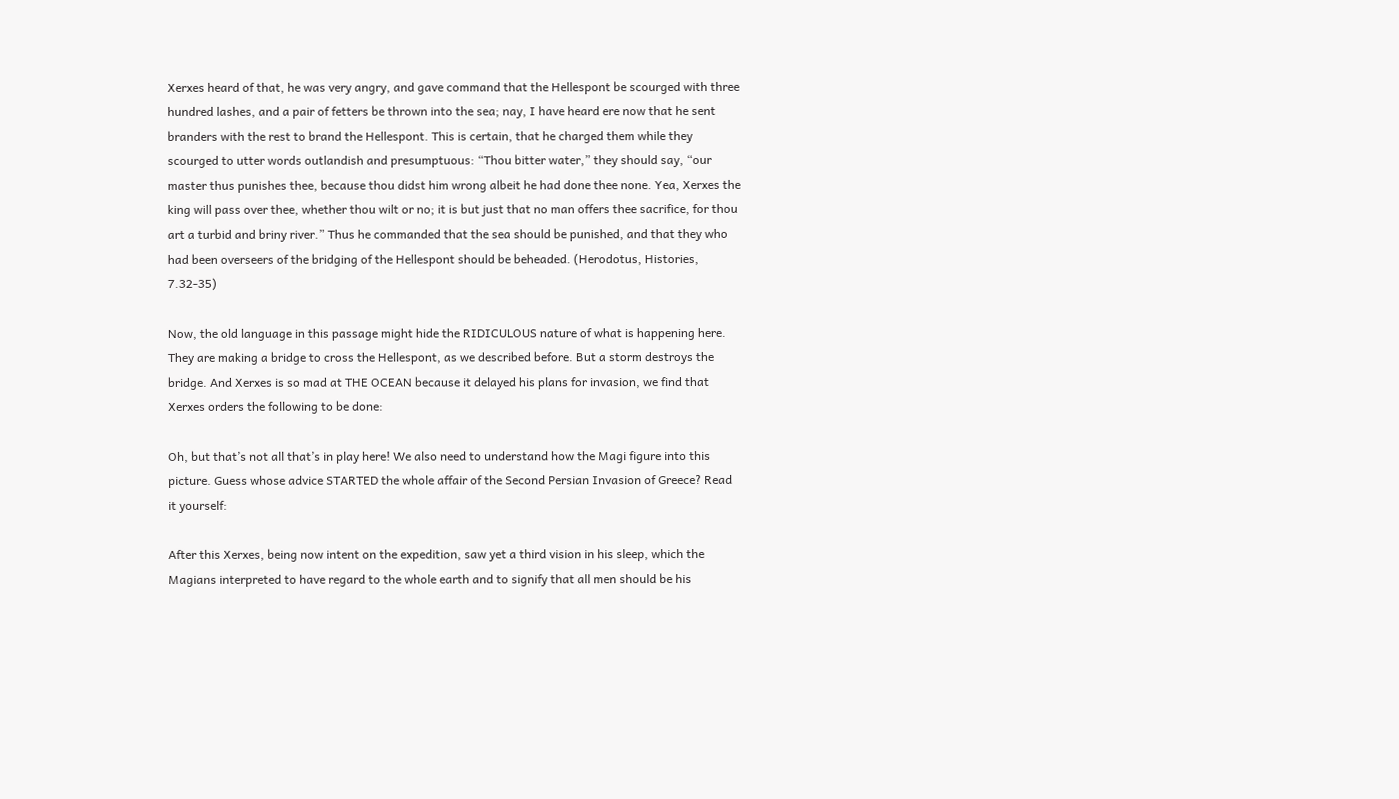Xerxes heard of that, he was very angry, and gave command that the Hellespont be scourged with three hundred lashes, and a pair of fetters be thrown into the sea; nay, I have heard ere now that he sent branders with the rest to brand the Hellespont. This is certain, that he charged them while they scourged to utter words outlandish and presumptuous: “Thou bitter water,” they should say, “our master thus punishes thee, because thou didst him wrong albeit he had done thee none. Yea, Xerxes the king will pass over thee, whether thou wilt or no; it is but just that no man offers thee sacrifice, for thou art a turbid and briny river.” Thus he commanded that the sea should be punished, and that they who had been overseers of the bridging of the Hellespont should be beheaded. (Herodotus, Histories, 7.32-35)

Now, the old language in this passage might hide the RIDICULOUS nature of what is happening here. They are making a bridge to cross the Hellespont, as we described before. But a storm destroys the bridge. And Xerxes is so mad at THE OCEAN because it delayed his plans for invasion, we find that Xerxes orders the following to be done:

Oh, but that’s not all that’s in play here! We also need to understand how the Magi figure into this picture. Guess whose advice STARTED the whole affair of the Second Persian Invasion of Greece? Read it yourself:

After this Xerxes, being now intent on the expedition, saw yet a third vision in his sleep, which the Magians interpreted to have regard to the whole earth and to signify that all men should be his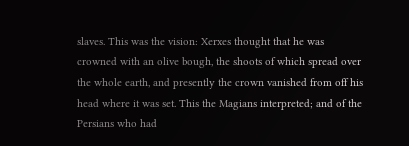slaves. This was the vision: Xerxes thought that he was crowned with an olive bough, the shoots of which spread over the whole earth, and presently the crown vanished from off his head where it was set. This the Magians interpreted; and of the Persians who had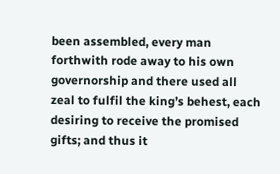been assembled, every man forthwith rode away to his own governorship and there used all zeal to fulfil the king’s behest, each desiring to receive the promised gifts; and thus it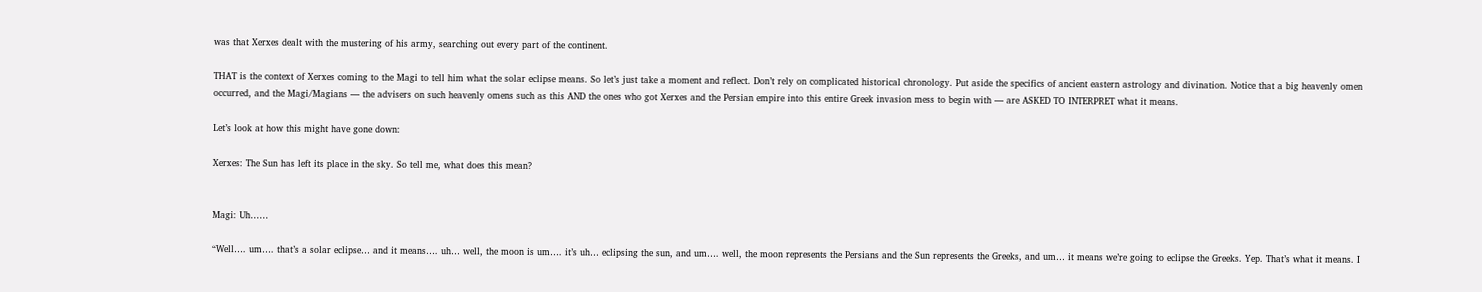was that Xerxes dealt with the mustering of his army, searching out every part of the continent.

THAT is the context of Xerxes coming to the Magi to tell him what the solar eclipse means. So let’s just take a moment and reflect. Don’t rely on complicated historical chronology. Put aside the specifics of ancient eastern astrology and divination. Notice that a big heavenly omen occurred, and the Magi/Magians — the advisers on such heavenly omens such as this AND the ones who got Xerxes and the Persian empire into this entire Greek invasion mess to begin with — are ASKED TO INTERPRET what it means.

Let’s look at how this might have gone down:

Xerxes: The Sun has left its place in the sky. So tell me, what does this mean?


Magi: Uh……

“Well…. um…. that’s a solar eclipse… and it means…. uh… well, the moon is um…. it’s uh… eclipsing the sun, and um…. well, the moon represents the Persians and the Sun represents the Greeks, and um… it means we’re going to eclipse the Greeks. Yep. That’s what it means. I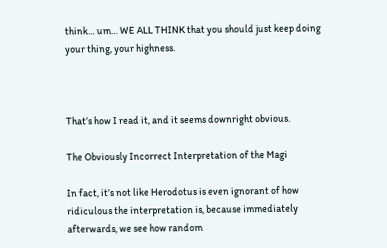think… um… WE ALL THINK that you should just keep doing your thing, your highness.



That’s how I read it, and it seems downright obvious.

The Obviously Incorrect Interpretation of the Magi

In fact, it’s not like Herodotus is even ignorant of how ridiculous the interpretation is, because immediately afterwards, we see how random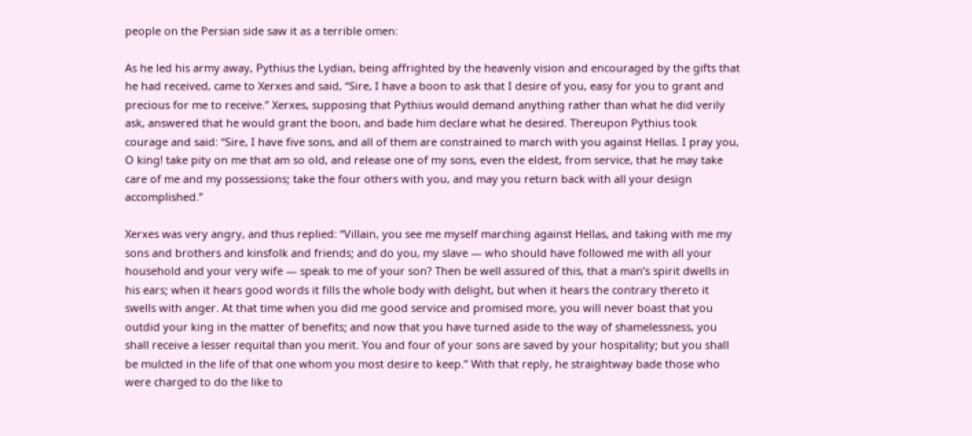people on the Persian side saw it as a terrible omen:

As he led his army away, Pythius the Lydian, being affrighted by the heavenly vision and encouraged by the gifts that he had received, came to Xerxes and said, “Sire, I have a boon to ask that I desire of you, easy for you to grant and precious for me to receive.” Xerxes, supposing that Pythius would demand anything rather than what he did verily ask, answered that he would grant the boon, and bade him declare what he desired. Thereupon Pythius took courage and said: “Sire, I have five sons, and all of them are constrained to march with you against Hellas. I pray you, O king! take pity on me that am so old, and release one of my sons, even the eldest, from service, that he may take care of me and my possessions; take the four others with you, and may you return back with all your design accomplished.”

Xerxes was very angry, and thus replied: “Villain, you see me myself marching against Hellas, and taking with me my sons and brothers and kinsfolk and friends; and do you, my slave — who should have followed me with all your household and your very wife — speak to me of your son? Then be well assured of this, that a man’s spirit dwells in his ears; when it hears good words it fills the whole body with delight, but when it hears the contrary thereto it swells with anger. At that time when you did me good service and promised more, you will never boast that you outdid your king in the matter of benefits; and now that you have turned aside to the way of shamelessness, you shall receive a lesser requital than you merit. You and four of your sons are saved by your hospitality; but you shall be mulcted in the life of that one whom you most desire to keep.” With that reply, he straightway bade those who were charged to do the like to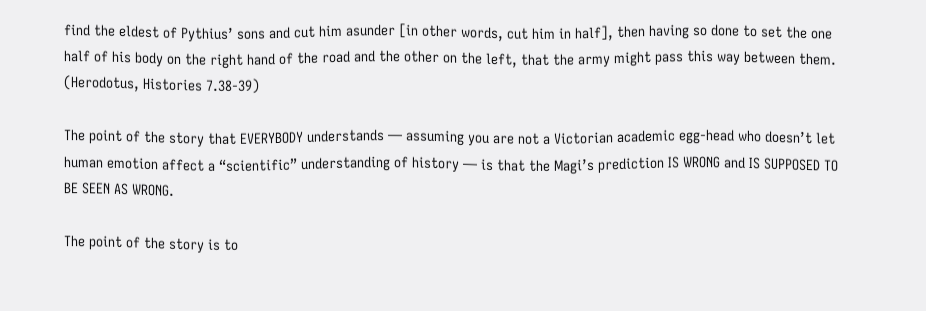find the eldest of Pythius’ sons and cut him asunder [in other words, cut him in half], then having so done to set the one half of his body on the right hand of the road and the other on the left, that the army might pass this way between them. (Herodotus, Histories 7.38-39)

The point of the story that EVERYBODY understands — assuming you are not a Victorian academic egg-head who doesn’t let human emotion affect a “scientific” understanding of history — is that the Magi’s prediction IS WRONG and IS SUPPOSED TO BE SEEN AS WRONG.

The point of the story is to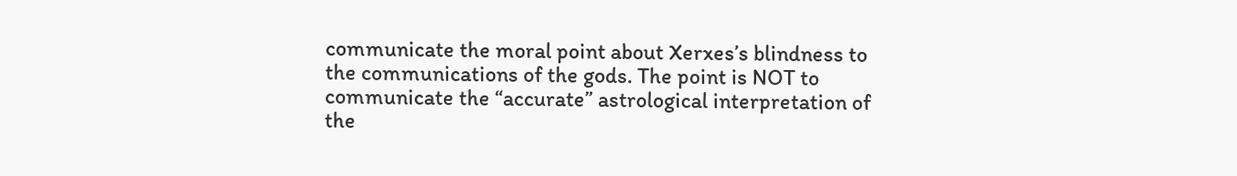communicate the moral point about Xerxes’s blindness to the communications of the gods. The point is NOT to communicate the “accurate” astrological interpretation of the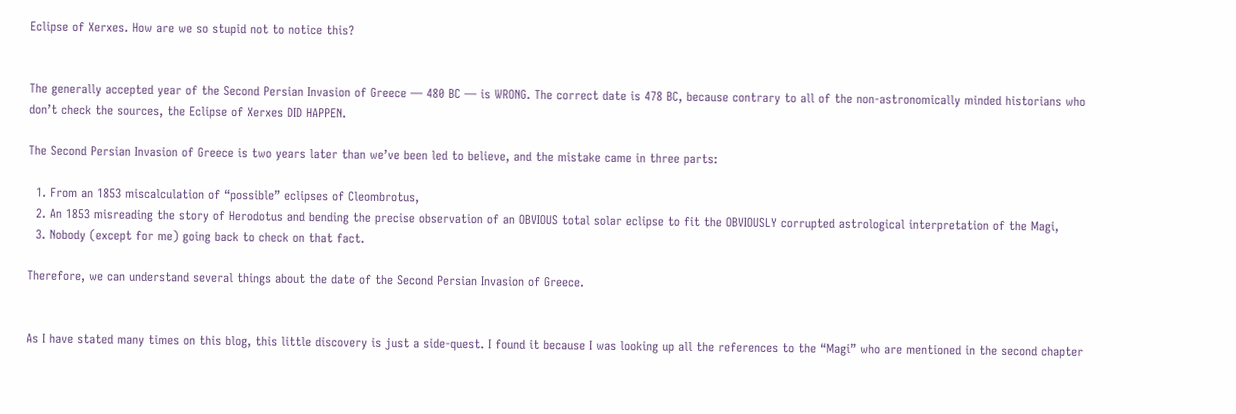Eclipse of Xerxes. How are we so stupid not to notice this?


The generally accepted year of the Second Persian Invasion of Greece — 480 BC — is WRONG. The correct date is 478 BC, because contrary to all of the non-astronomically minded historians who don’t check the sources, the Eclipse of Xerxes DID HAPPEN.

The Second Persian Invasion of Greece is two years later than we’ve been led to believe, and the mistake came in three parts:

  1. From an 1853 miscalculation of “possible” eclipses of Cleombrotus,
  2. An 1853 misreading the story of Herodotus and bending the precise observation of an OBVIOUS total solar eclipse to fit the OBVIOUSLY corrupted astrological interpretation of the Magi,
  3. Nobody (except for me) going back to check on that fact.

Therefore, we can understand several things about the date of the Second Persian Invasion of Greece.


As I have stated many times on this blog, this little discovery is just a side-quest. I found it because I was looking up all the references to the “Magi” who are mentioned in the second chapter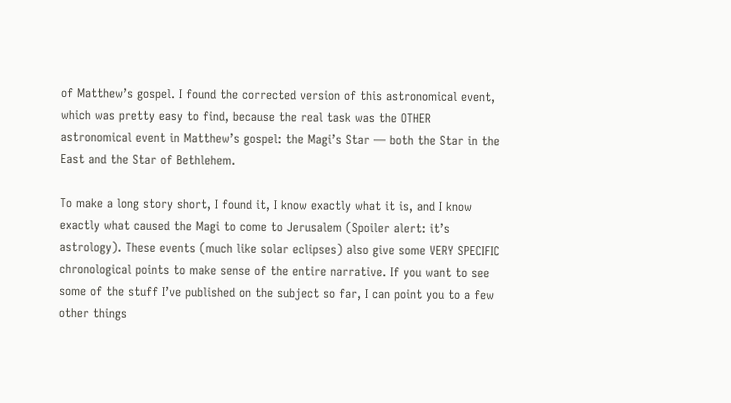of Matthew’s gospel. I found the corrected version of this astronomical event, which was pretty easy to find, because the real task was the OTHER astronomical event in Matthew’s gospel: the Magi’s Star — both the Star in the East and the Star of Bethlehem.

To make a long story short, I found it, I know exactly what it is, and I know exactly what caused the Magi to come to Jerusalem (Spoiler alert: it’s astrology). These events (much like solar eclipses) also give some VERY SPECIFIC chronological points to make sense of the entire narrative. If you want to see some of the stuff I’ve published on the subject so far, I can point you to a few other things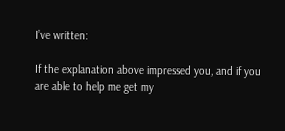I’ve written:

If the explanation above impressed you, and if you are able to help me get my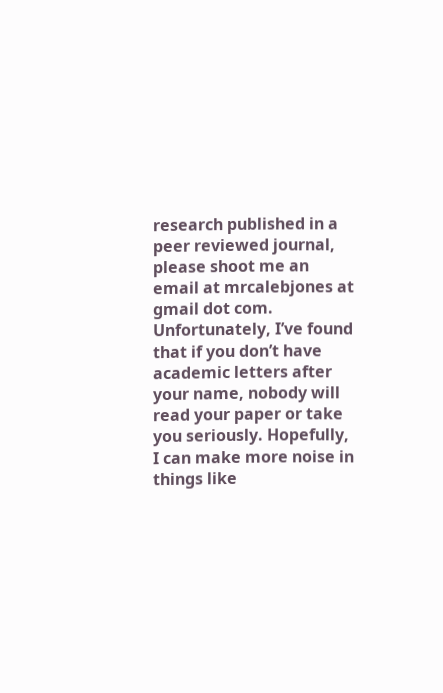research published in a peer reviewed journal, please shoot me an email at mrcalebjones at gmail dot com. Unfortunately, I’ve found that if you don’t have academic letters after your name, nobody will read your paper or take you seriously. Hopefully, I can make more noise in things like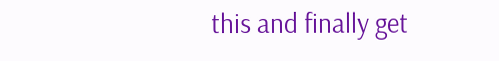this and finally get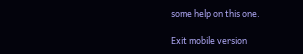some help on this one.

Exit mobile version